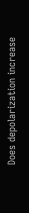Does depolarization increase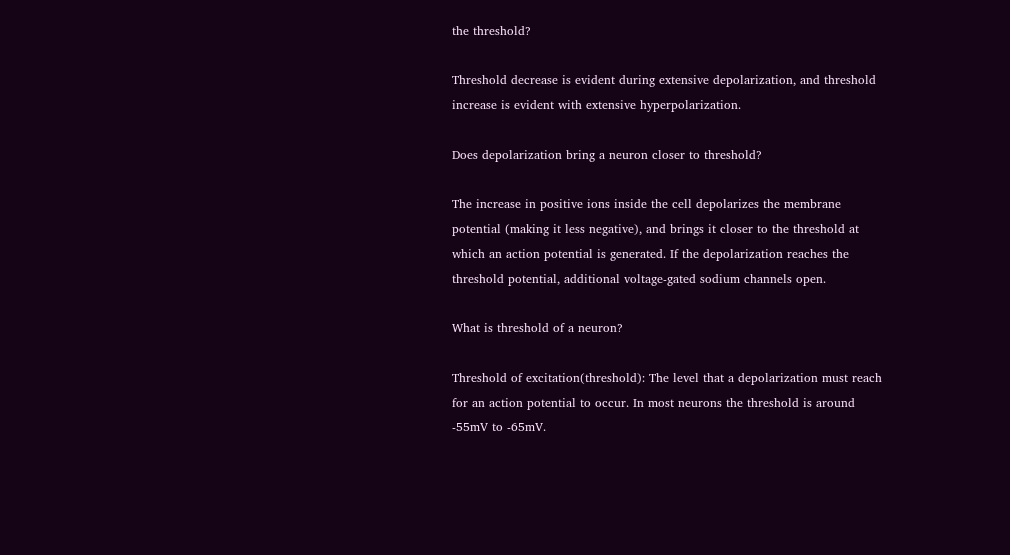the threshold?

Threshold decrease is evident during extensive depolarization, and threshold increase is evident with extensive hyperpolarization.

Does depolarization bring a neuron closer to threshold?

The increase in positive ions inside the cell depolarizes the membrane potential (making it less negative), and brings it closer to the threshold at which an action potential is generated. If the depolarization reaches the threshold potential, additional voltage-gated sodium channels open.

What is threshold of a neuron?

Threshold of excitation(threshold): The level that a depolarization must reach for an action potential to occur. In most neurons the threshold is around -55mV to -65mV.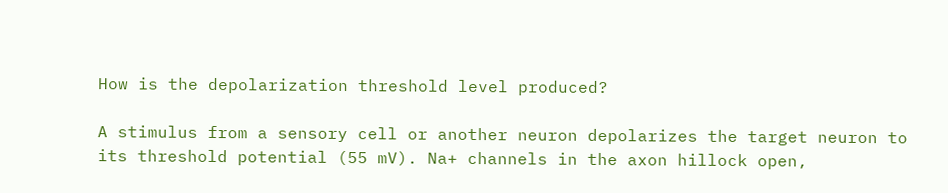How is the depolarization threshold level produced?

A stimulus from a sensory cell or another neuron depolarizes the target neuron to its threshold potential (55 mV). Na+ channels in the axon hillock open,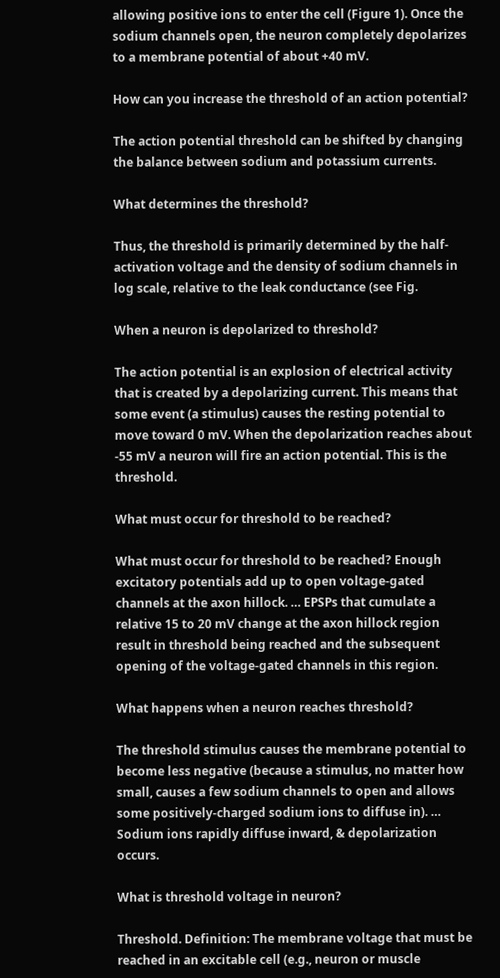allowing positive ions to enter the cell (Figure 1). Once the sodium channels open, the neuron completely depolarizes to a membrane potential of about +40 mV.

How can you increase the threshold of an action potential?

The action potential threshold can be shifted by changing the balance between sodium and potassium currents.

What determines the threshold?

Thus, the threshold is primarily determined by the half-activation voltage and the density of sodium channels in log scale, relative to the leak conductance (see Fig.

When a neuron is depolarized to threshold?

The action potential is an explosion of electrical activity that is created by a depolarizing current. This means that some event (a stimulus) causes the resting potential to move toward 0 mV. When the depolarization reaches about -55 mV a neuron will fire an action potential. This is the threshold.

What must occur for threshold to be reached?

What must occur for threshold to be reached? Enough excitatory potentials add up to open voltage-gated channels at the axon hillock. … EPSPs that cumulate a relative 15 to 20 mV change at the axon hillock region result in threshold being reached and the subsequent opening of the voltage-gated channels in this region.

What happens when a neuron reaches threshold?

The threshold stimulus causes the membrane potential to become less negative (because a stimulus, no matter how small, causes a few sodium channels to open and allows some positively-charged sodium ions to diffuse in). … Sodium ions rapidly diffuse inward, & depolarization occurs.

What is threshold voltage in neuron?

Threshold. Definition: The membrane voltage that must be reached in an excitable cell (e.g., neuron or muscle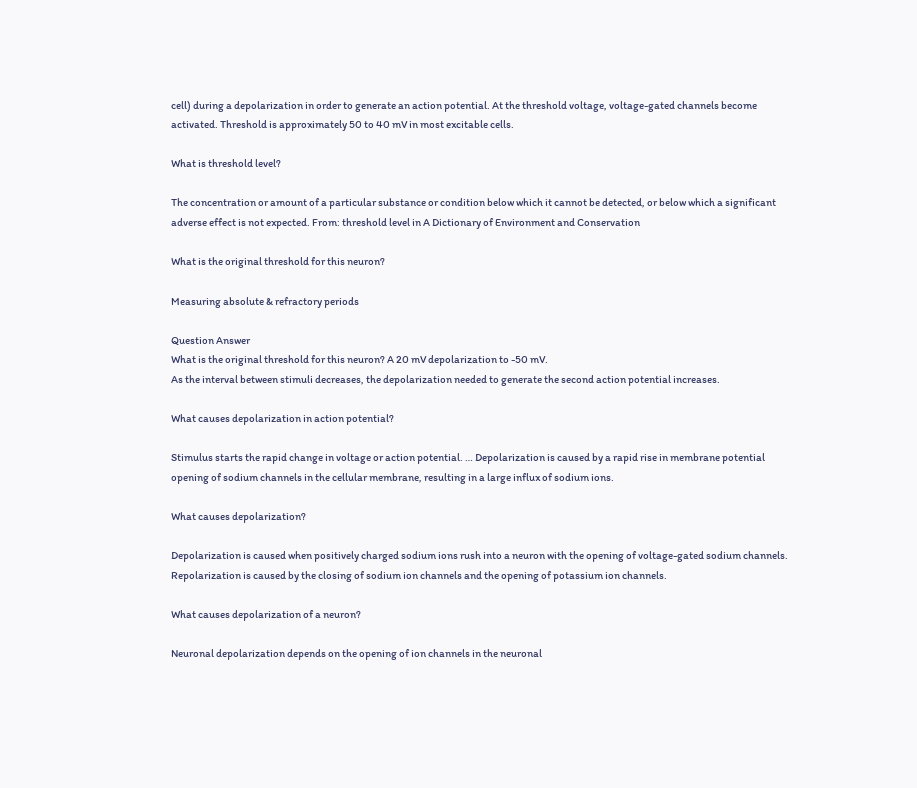cell) during a depolarization in order to generate an action potential. At the threshold voltage, voltage-gated channels become activated. Threshold is approximately 50 to 40 mV in most excitable cells.

What is threshold level?

The concentration or amount of a particular substance or condition below which it cannot be detected, or below which a significant adverse effect is not expected. From: threshold level in A Dictionary of Environment and Conservation

What is the original threshold for this neuron?

Measuring absolute & refractory periods

Question Answer
What is the original threshold for this neuron? A 20 mV depolarization to -50 mV.
As the interval between stimuli decreases, the depolarization needed to generate the second action potential increases.

What causes depolarization in action potential?

Stimulus starts the rapid change in voltage or action potential. … Depolarization is caused by a rapid rise in membrane potential opening of sodium channels in the cellular membrane, resulting in a large influx of sodium ions.

What causes depolarization?

Depolarization is caused when positively charged sodium ions rush into a neuron with the opening of voltage-gated sodium channels. Repolarization is caused by the closing of sodium ion channels and the opening of potassium ion channels.

What causes depolarization of a neuron?

Neuronal depolarization depends on the opening of ion channels in the neuronal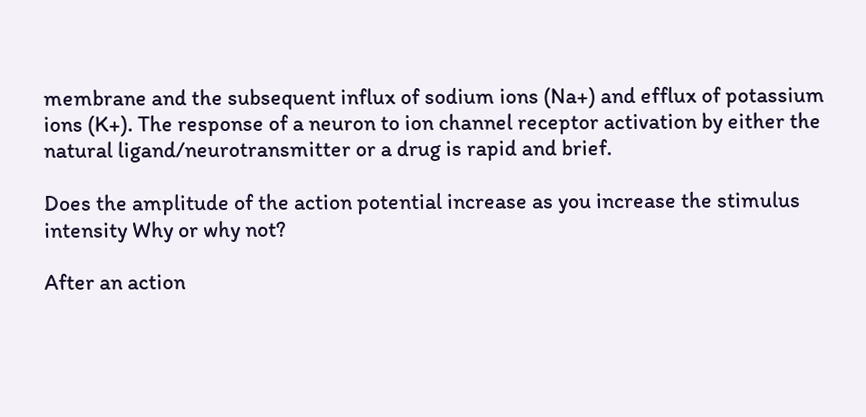membrane and the subsequent influx of sodium ions (Na+) and efflux of potassium ions (K+). The response of a neuron to ion channel receptor activation by either the natural ligand/neurotransmitter or a drug is rapid and brief.

Does the amplitude of the action potential increase as you increase the stimulus intensity Why or why not?

After an action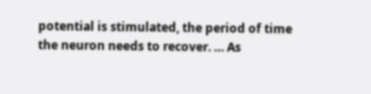potential is stimulated, the period of time the neuron needs to recover. … As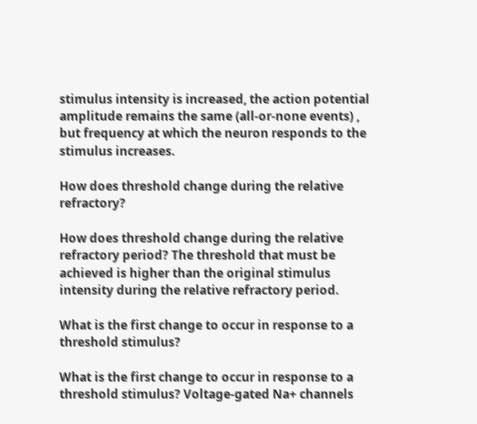stimulus intensity is increased, the action potential amplitude remains the same (all-or-none events) , but frequency at which the neuron responds to the stimulus increases.

How does threshold change during the relative refractory?

How does threshold change during the relative refractory period? The threshold that must be achieved is higher than the original stimulus intensity during the relative refractory period.

What is the first change to occur in response to a threshold stimulus?

What is the first change to occur in response to a threshold stimulus? Voltage-gated Na+ channels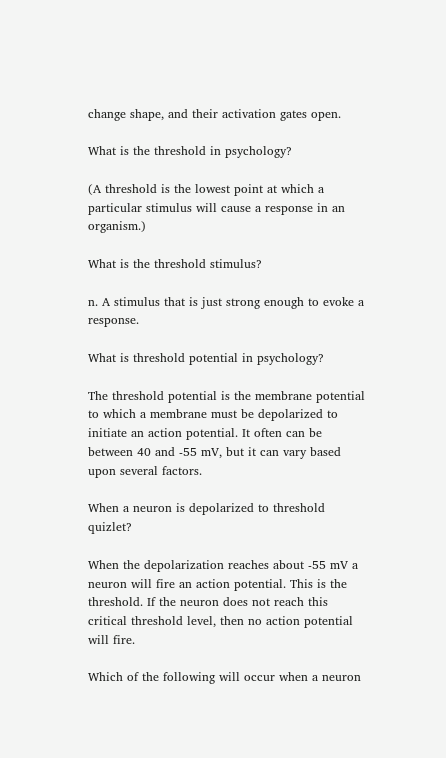change shape, and their activation gates open.

What is the threshold in psychology?

(A threshold is the lowest point at which a particular stimulus will cause a response in an organism.)

What is the threshold stimulus?

n. A stimulus that is just strong enough to evoke a response.

What is threshold potential in psychology?

The threshold potential is the membrane potential to which a membrane must be depolarized to initiate an action potential. It often can be between 40 and -55 mV, but it can vary based upon several factors.

When a neuron is depolarized to threshold quizlet?

When the depolarization reaches about -55 mV a neuron will fire an action potential. This is the threshold. If the neuron does not reach this critical threshold level, then no action potential will fire.

Which of the following will occur when a neuron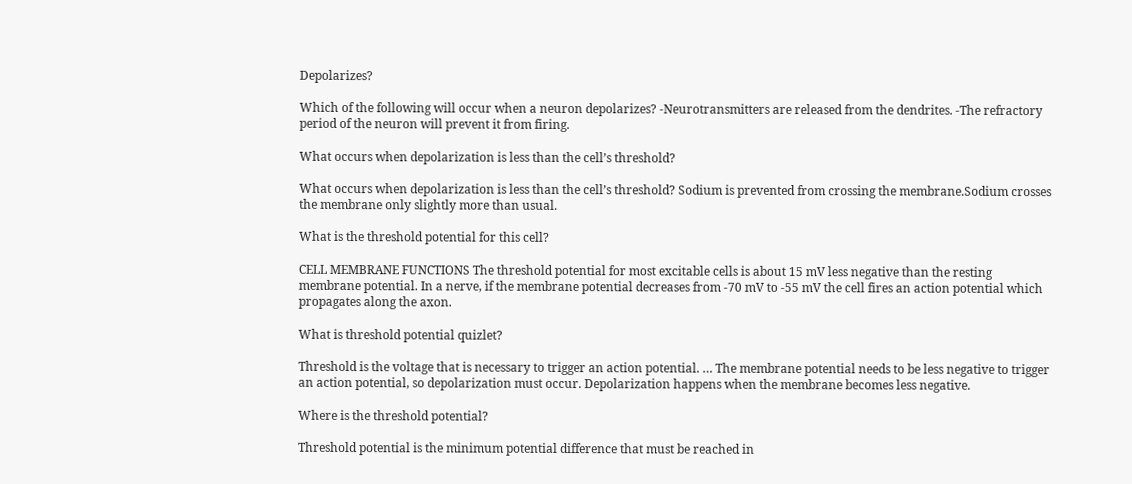Depolarizes?

Which of the following will occur when a neuron depolarizes? -Neurotransmitters are released from the dendrites. -The refractory period of the neuron will prevent it from firing.

What occurs when depolarization is less than the cell’s threshold?

What occurs when depolarization is less than the cell’s threshold? Sodium is prevented from crossing the membrane.Sodium crosses the membrane only slightly more than usual.

What is the threshold potential for this cell?

CELL MEMBRANE FUNCTIONS The threshold potential for most excitable cells is about 15 mV less negative than the resting membrane potential. In a nerve, if the membrane potential decreases from -70 mV to -55 mV the cell fires an action potential which propagates along the axon.

What is threshold potential quizlet?

Threshold is the voltage that is necessary to trigger an action potential. … The membrane potential needs to be less negative to trigger an action potential, so depolarization must occur. Depolarization happens when the membrane becomes less negative.

Where is the threshold potential?

Threshold potential is the minimum potential difference that must be reached in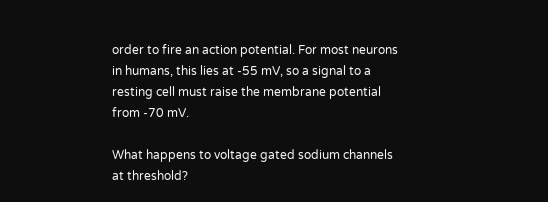order to fire an action potential. For most neurons in humans, this lies at -55 mV, so a signal to a resting cell must raise the membrane potential from -70 mV.

What happens to voltage gated sodium channels at threshold?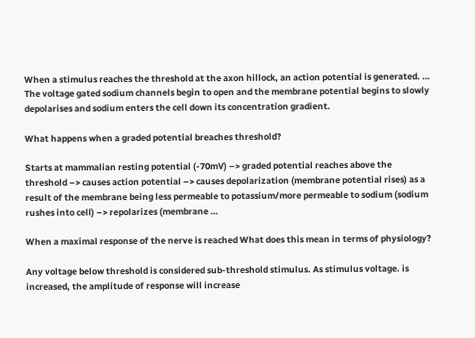When a stimulus reaches the threshold at the axon hillock, an action potential is generated. … The voltage gated sodium channels begin to open and the membrane potential begins to slowly depolarises and sodium enters the cell down its concentration gradient.

What happens when a graded potential breaches threshold?

Starts at mammalian resting potential (-70mV) –> graded potential reaches above the threshold –> causes action potential –> causes depolarization (membrane potential rises) as a result of the membrane being less permeable to potassium/more permeable to sodium (sodium rushes into cell) –> repolarizes (membrane …

When a maximal response of the nerve is reached What does this mean in terms of physiology?

Any voltage below threshold is considered sub-threshold stimulus. As stimulus voltage. is increased, the amplitude of response will increase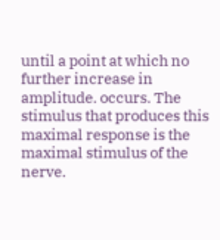until a point at which no further increase in amplitude. occurs. The stimulus that produces this maximal response is the maximal stimulus of the nerve.